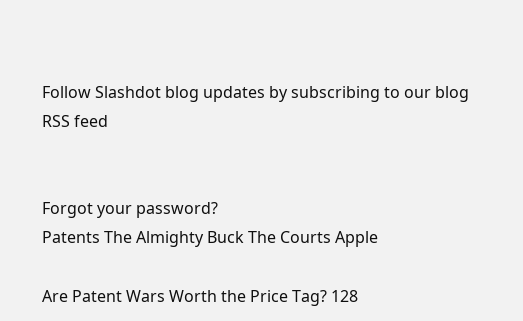Follow Slashdot blog updates by subscribing to our blog RSS feed


Forgot your password?
Patents The Almighty Buck The Courts Apple

Are Patent Wars Worth the Price Tag? 128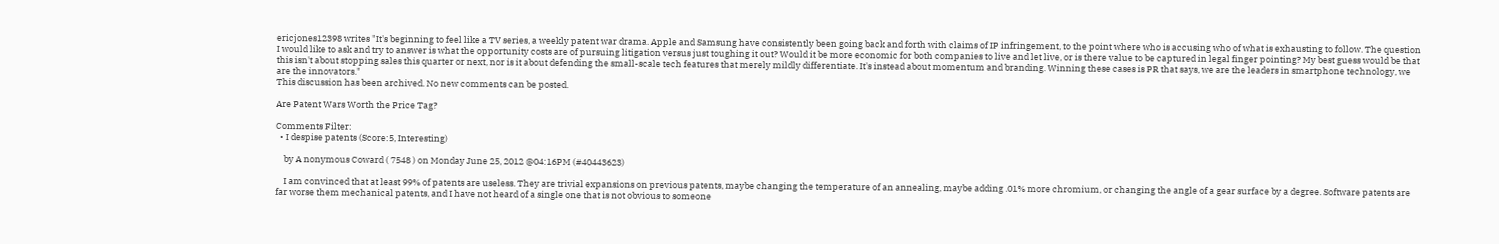ericjones12398 writes "It's beginning to feel like a TV series, a weekly patent war drama. Apple and Samsung have consistently been going back and forth with claims of IP infringement, to the point where who is accusing who of what is exhausting to follow. The question I would like to ask and try to answer is what the opportunity costs are of pursuing litigation versus just toughing it out? Would it be more economic for both companies to live and let live, or is there value to be captured in legal finger pointing? My best guess would be that this isn't about stopping sales this quarter or next, nor is it about defending the small-scale tech features that merely mildly differentiate. It's instead about momentum and branding. Winning these cases is PR that says, we are the leaders in smartphone technology, we are the innovators."
This discussion has been archived. No new comments can be posted.

Are Patent Wars Worth the Price Tag?

Comments Filter:
  • I despise patents (Score:5, Interesting)

    by A nonymous Coward ( 7548 ) on Monday June 25, 2012 @04:16PM (#40443623)

    I am convinced that at least 99% of patents are useless. They are trivial expansions on previous patents, maybe changing the temperature of an annealing, maybe adding .01% more chromium, or changing the angle of a gear surface by a degree. Software patents are far worse them mechanical patents, and I have not heard of a single one that is not obvious to someone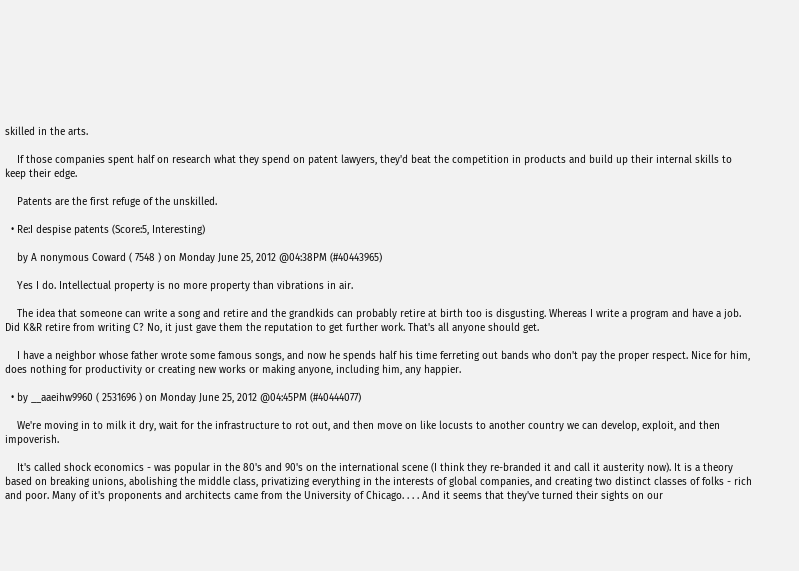skilled in the arts.

    If those companies spent half on research what they spend on patent lawyers, they'd beat the competition in products and build up their internal skills to keep their edge.

    Patents are the first refuge of the unskilled.

  • Re:I despise patents (Score:5, Interesting)

    by A nonymous Coward ( 7548 ) on Monday June 25, 2012 @04:38PM (#40443965)

    Yes I do. Intellectual property is no more property than vibrations in air.

    The idea that someone can write a song and retire and the grandkids can probably retire at birth too is disgusting. Whereas I write a program and have a job. Did K&R retire from writing C? No, it just gave them the reputation to get further work. That's all anyone should get.

    I have a neighbor whose father wrote some famous songs, and now he spends half his time ferreting out bands who don't pay the proper respect. Nice for him, does nothing for productivity or creating new works or making anyone, including him, any happier.

  • by __aaeihw9960 ( 2531696 ) on Monday June 25, 2012 @04:45PM (#40444077)

    We're moving in to milk it dry, wait for the infrastructure to rot out, and then move on like locusts to another country we can develop, exploit, and then impoverish.

    It's called shock economics - was popular in the 80's and 90's on the international scene (I think they re-branded it and call it austerity now). It is a theory based on breaking unions, abolishing the middle class, privatizing everything in the interests of global companies, and creating two distinct classes of folks - rich and poor. Many of it's proponents and architects came from the University of Chicago. . . . And it seems that they've turned their sights on our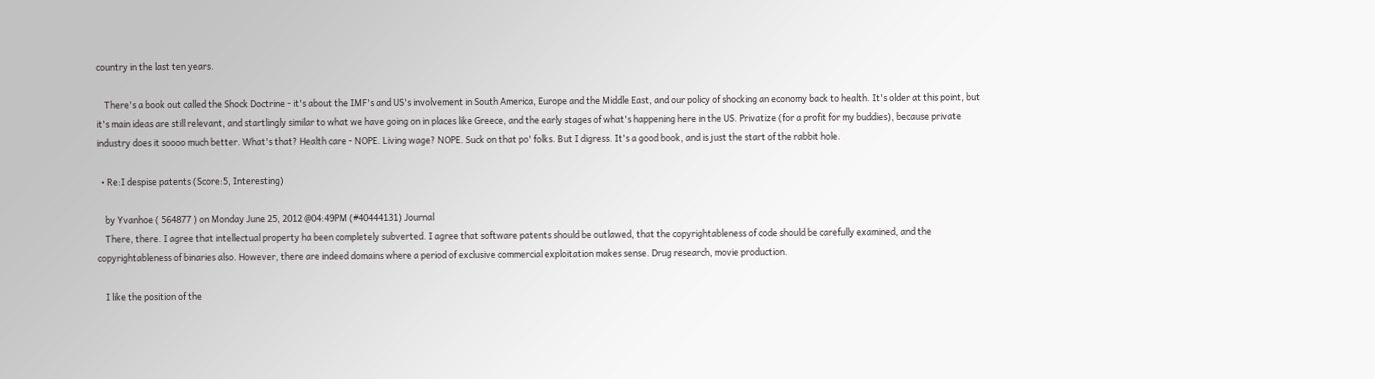country in the last ten years.

    There's a book out called the Shock Doctrine - it's about the IMF's and US's involvement in South America, Europe and the Middle East, and our policy of shocking an economy back to health. It's older at this point, but it's main ideas are still relevant, and startlingly similar to what we have going on in places like Greece, and the early stages of what's happening here in the US. Privatize (for a profit for my buddies), because private industry does it soooo much better. What's that? Health care - NOPE. Living wage? NOPE. Suck on that po' folks. But I digress. It's a good book, and is just the start of the rabbit hole.

  • Re:I despise patents (Score:5, Interesting)

    by Yvanhoe ( 564877 ) on Monday June 25, 2012 @04:49PM (#40444131) Journal
    There, there. I agree that intellectual property ha been completely subverted. I agree that software patents should be outlawed, that the copyrightableness of code should be carefully examined, and the copyrightableness of binaries also. However, there are indeed domains where a period of exclusive commercial exploitation makes sense. Drug research, movie production.

    I like the position of the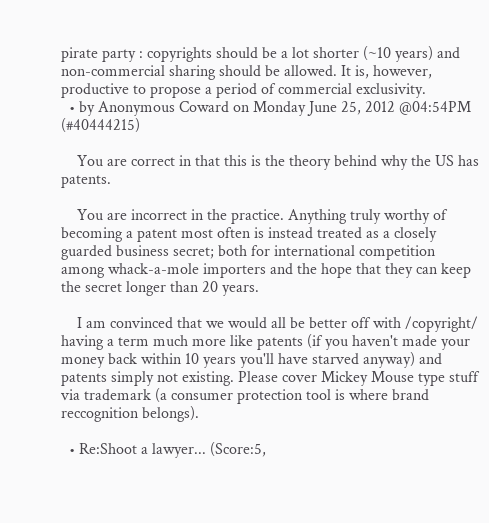pirate party : copyrights should be a lot shorter (~10 years) and non-commercial sharing should be allowed. It is, however, productive to propose a period of commercial exclusivity.
  • by Anonymous Coward on Monday June 25, 2012 @04:54PM (#40444215)

    You are correct in that this is the theory behind why the US has patents.

    You are incorrect in the practice. Anything truly worthy of becoming a patent most often is instead treated as a closely guarded business secret; both for international competition among whack-a-mole importers and the hope that they can keep the secret longer than 20 years.

    I am convinced that we would all be better off with /copyright/ having a term much more like patents (if you haven't made your money back within 10 years you'll have starved anyway) and patents simply not existing. Please cover Mickey Mouse type stuff via trademark (a consumer protection tool is where brand reccognition belongs).

  • Re:Shoot a lawyer... (Score:5,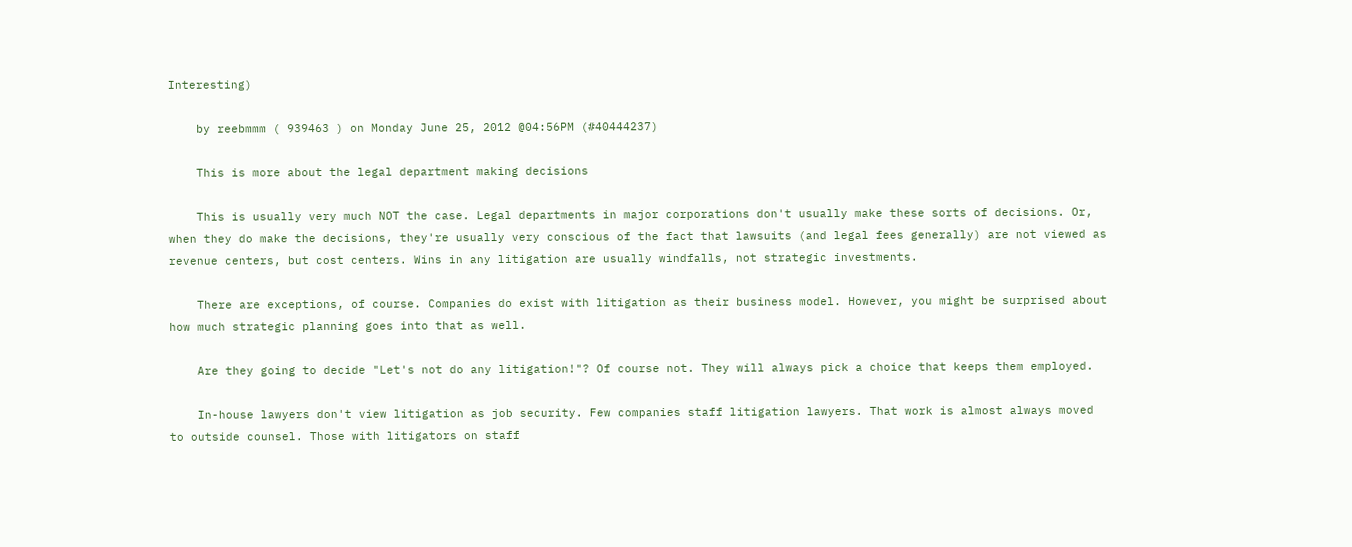Interesting)

    by reebmmm ( 939463 ) on Monday June 25, 2012 @04:56PM (#40444237)

    This is more about the legal department making decisions

    This is usually very much NOT the case. Legal departments in major corporations don't usually make these sorts of decisions. Or, when they do make the decisions, they're usually very conscious of the fact that lawsuits (and legal fees generally) are not viewed as revenue centers, but cost centers. Wins in any litigation are usually windfalls, not strategic investments.

    There are exceptions, of course. Companies do exist with litigation as their business model. However, you might be surprised about how much strategic planning goes into that as well.

    Are they going to decide "Let's not do any litigation!"? Of course not. They will always pick a choice that keeps them employed.

    In-house lawyers don't view litigation as job security. Few companies staff litigation lawyers. That work is almost always moved to outside counsel. Those with litigators on staff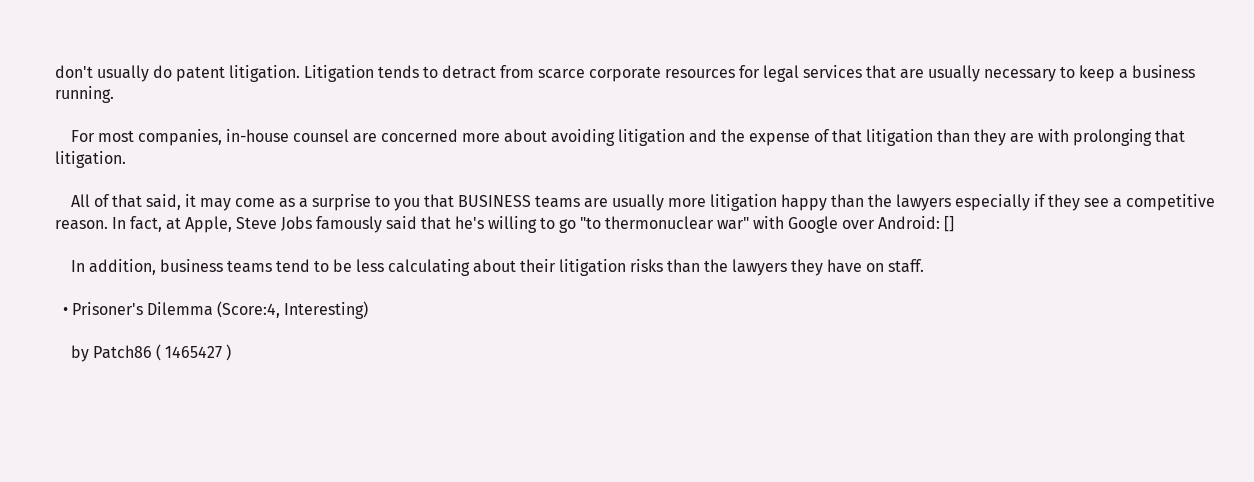don't usually do patent litigation. Litigation tends to detract from scarce corporate resources for legal services that are usually necessary to keep a business running.

    For most companies, in-house counsel are concerned more about avoiding litigation and the expense of that litigation than they are with prolonging that litigation.

    All of that said, it may come as a surprise to you that BUSINESS teams are usually more litigation happy than the lawyers especially if they see a competitive reason. In fact, at Apple, Steve Jobs famously said that he's willing to go "to thermonuclear war" with Google over Android: []

    In addition, business teams tend to be less calculating about their litigation risks than the lawyers they have on staff.

  • Prisoner's Dilemma (Score:4, Interesting)

    by Patch86 ( 1465427 )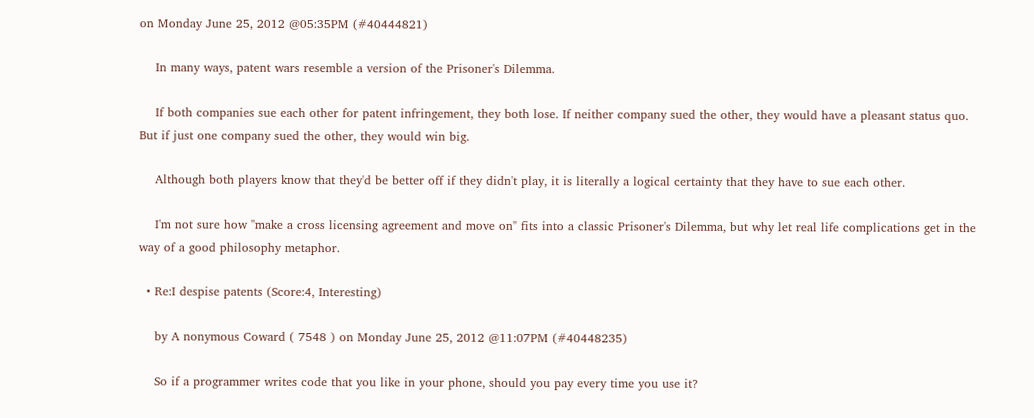on Monday June 25, 2012 @05:35PM (#40444821)

    In many ways, patent wars resemble a version of the Prisoner's Dilemma.

    If both companies sue each other for patent infringement, they both lose. If neither company sued the other, they would have a pleasant status quo. But if just one company sued the other, they would win big.

    Although both players know that they'd be better off if they didn't play, it is literally a logical certainty that they have to sue each other.

    I'm not sure how "make a cross licensing agreement and move on" fits into a classic Prisoner's Dilemma, but why let real life complications get in the way of a good philosophy metaphor.

  • Re:I despise patents (Score:4, Interesting)

    by A nonymous Coward ( 7548 ) on Monday June 25, 2012 @11:07PM (#40448235)

    So if a programmer writes code that you like in your phone, should you pay every time you use it?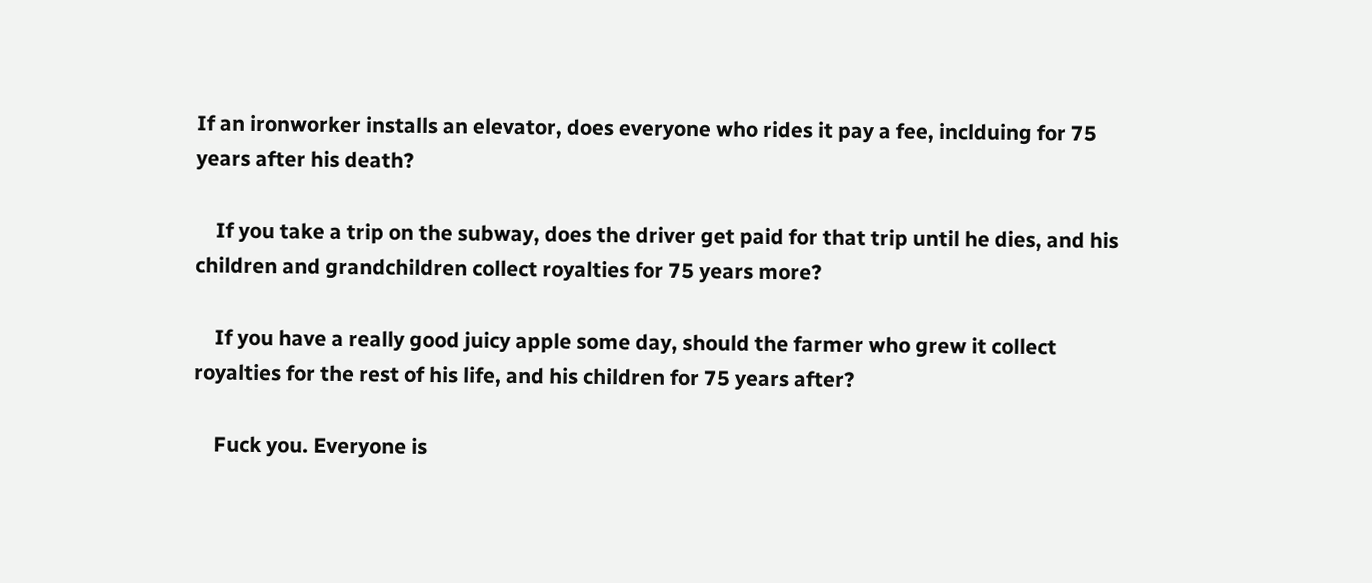If an ironworker installs an elevator, does everyone who rides it pay a fee, inclduing for 75 years after his death?

    If you take a trip on the subway, does the driver get paid for that trip until he dies, and his children and grandchildren collect royalties for 75 years more?

    If you have a really good juicy apple some day, should the farmer who grew it collect royalties for the rest of his life, and his children for 75 years after?

    Fuck you. Everyone is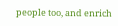people too, and enrich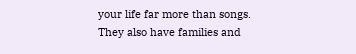your life far more than songs. They also have families and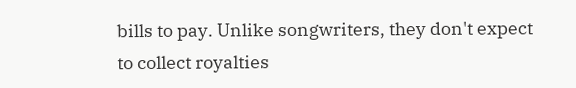bills to pay. Unlike songwriters, they don't expect to collect royalties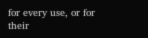for every use, or for their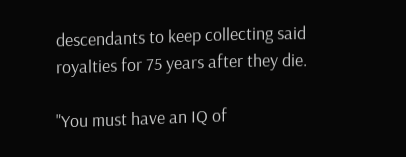descendants to keep collecting said royalties for 75 years after they die.

"You must have an IQ of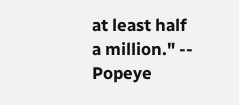at least half a million." -- Popeye